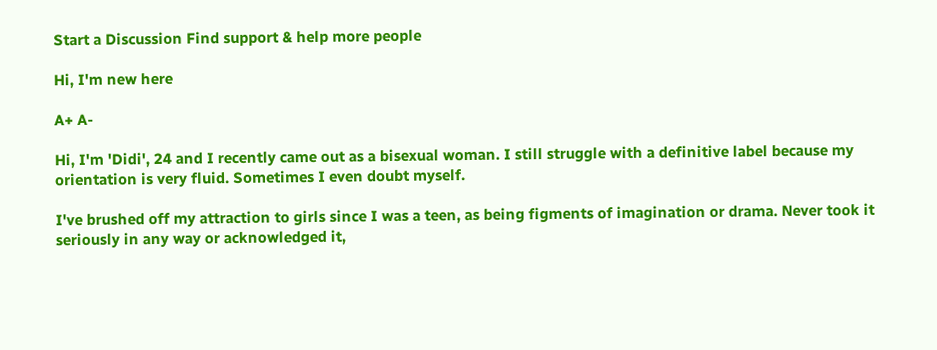Start a Discussion Find support & help more people

Hi, I'm new here

A+ A-

Hi, I'm 'Didi', 24 and I recently came out as a bisexual woman. I still struggle with a definitive label because my orientation is very fluid. Sometimes I even doubt myself.

I've brushed off my attraction to girls since I was a teen, as being figments of imagination or drama. Never took it seriously in any way or acknowledged it,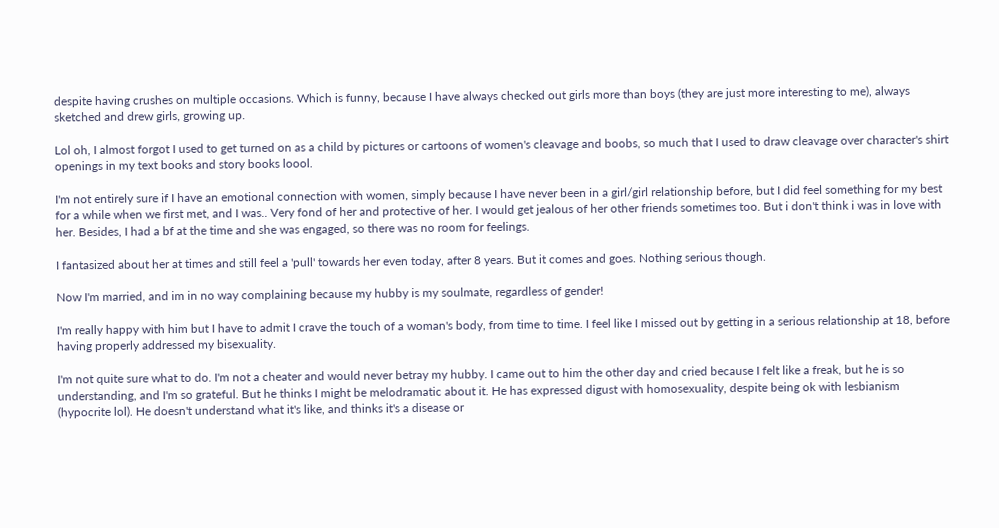despite having crushes on multiple occasions. Which is funny, because I have always checked out girls more than boys (they are just more interesting to me), always sketched and drew girls, growing up.

Lol oh, I almost forgot I used to get turned on as a child by pictures or cartoons of women's cleavage and boobs, so much that I used to draw cleavage over character's shirt openings in my text books and story books loool.

I'm not entirely sure if I have an emotional connection with women, simply because I have never been in a girl/girl relationship before, but I did feel something for my best for a while when we first met, and I was.. Very fond of her and protective of her. I would get jealous of her other friends sometimes too. But i don't think i was in love with her. Besides, I had a bf at the time and she was engaged, so there was no room for feelings.

I fantasized about her at times and still feel a 'pull' towards her even today, after 8 years. But it comes and goes. Nothing serious though.

Now I'm married, and im in no way complaining because my hubby is my soulmate, regardless of gender!

I'm really happy with him but I have to admit I crave the touch of a woman's body, from time to time. I feel like I missed out by getting in a serious relationship at 18, before having properly addressed my bisexuality.

I'm not quite sure what to do. I'm not a cheater and would never betray my hubby. I came out to him the other day and cried because I felt like a freak, but he is so understanding, and I'm so grateful. But he thinks I might be melodramatic about it. He has expressed digust with homosexuality, despite being ok with lesbianism (hypocrite lol). He doesn't understand what it's like, and thinks it's a disease or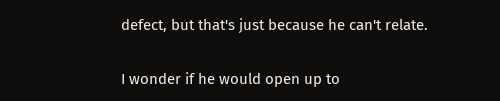defect, but that's just because he can't relate.

I wonder if he would open up to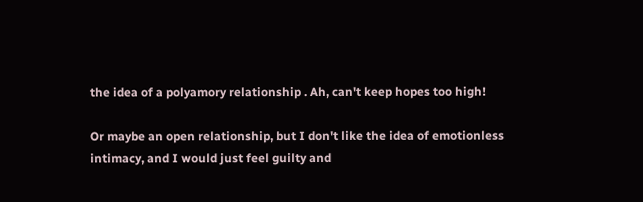the idea of a polyamory relationship . Ah, can't keep hopes too high!

Or maybe an open relationship, but I don't like the idea of emotionless intimacy, and I would just feel guilty and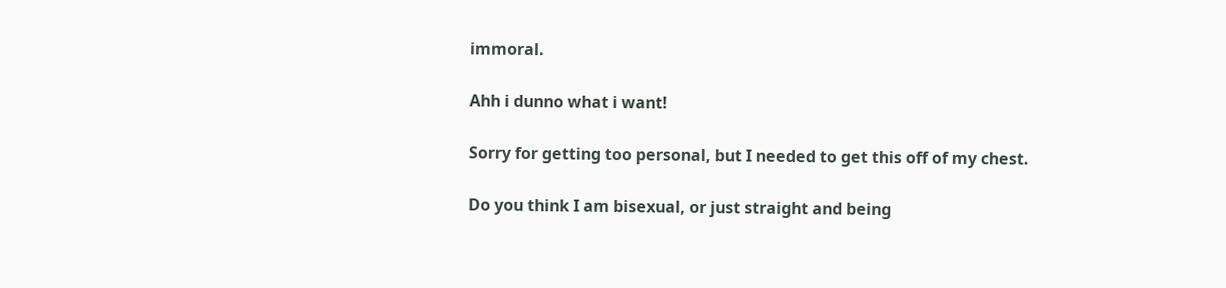immoral.

Ahh i dunno what i want!

Sorry for getting too personal, but I needed to get this off of my chest.

Do you think I am bisexual, or just straight and being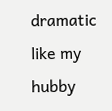dramatic like my hubby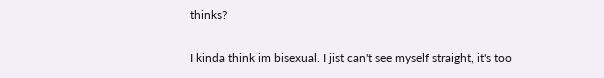thinks?

I kinda think im bisexual. I jist can't see myself straight, it's too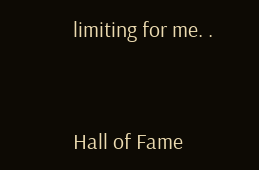limiting for me. .


Hall of Fame